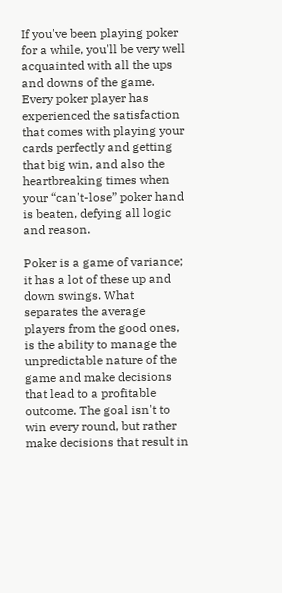If you've been playing poker for a while, you'll be very well acquainted with all the ups and downs of the game. Every poker player has experienced the satisfaction that comes with playing your cards perfectly and getting that big win, and also the heartbreaking times when your “can't-lose” poker hand is beaten, defying all logic and reason.

Poker is a game of variance; it has a lot of these up and down swings. What separates the average players from the good ones, is the ability to manage the unpredictable nature of the game and make decisions that lead to a profitable outcome. The goal isn't to win every round, but rather make decisions that result in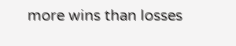more wins than losses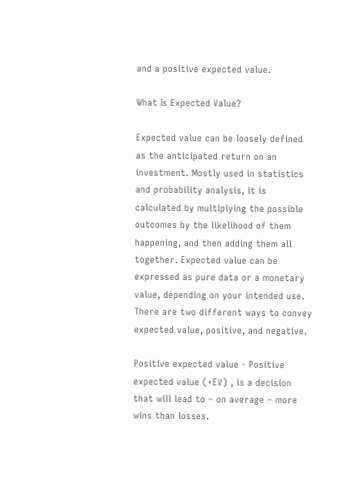and a positive expected value.

What Is Expected Value?

Expected value can be loosely defined as the anticipated return on an investment. Mostly used in statistics and probability analysis, it is calculated by multiplying the possible outcomes by the likelihood of them happening, and then adding them all together. Expected value can be expressed as pure data or a monetary value, depending on your intended use. There are two different ways to convey expected value, positive, and negative.

Positive expected value - Positive expected value (+EV) , is a decision that will lead to – on average – more wins than losses.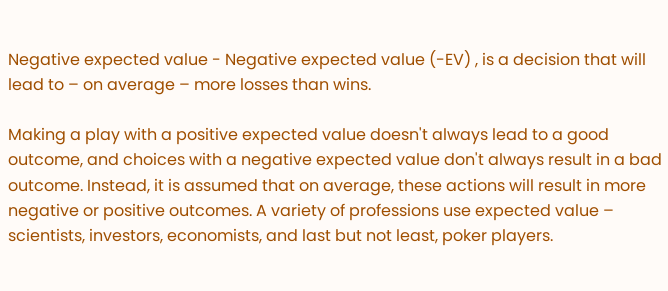Negative expected value - Negative expected value (-EV) , is a decision that will lead to – on average – more losses than wins.

Making a play with a positive expected value doesn't always lead to a good outcome, and choices with a negative expected value don't always result in a bad outcome. Instead, it is assumed that on average, these actions will result in more negative or positive outcomes. A variety of professions use expected value – scientists, investors, economists, and last but not least, poker players.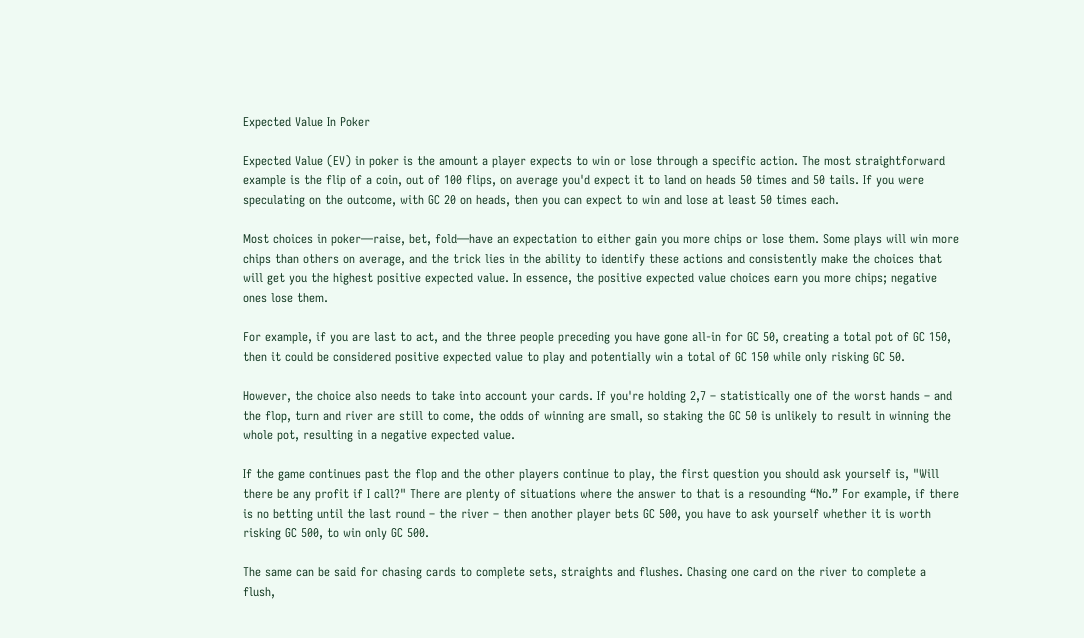Expected Value In Poker

Expected Value (EV) in poker is the amount a player expects to win or lose through a specific action. The most straightforward example is the flip of a coin, out of 100 flips, on average you'd expect it to land on heads 50 times and 50 tails. If you were speculating on the outcome, with GC 20 on heads, then you can expect to win and lose at least 50 times each.

Most choices in poker—raise, bet, fold—have an expectation to either gain you more chips or lose them. Some plays will win more chips than others on average, and the trick lies in the ability to identify these actions and consistently make the choices that will get you the highest positive expected value. In essence, the positive expected value choices earn you more chips; negative ones lose them.

For example, if you are last to act, and the three people preceding you have gone all-in for GC 50, creating a total pot of GC 150, then it could be considered positive expected value to play and potentially win a total of GC 150 while only risking GC 50.

However, the choice also needs to take into account your cards. If you're holding 2,7 – statistically one of the worst hands – and the flop, turn and river are still to come, the odds of winning are small, so staking the GC 50 is unlikely to result in winning the whole pot, resulting in a negative expected value.

If the game continues past the flop and the other players continue to play, the first question you should ask yourself is, "Will there be any profit if I call?" There are plenty of situations where the answer to that is a resounding “No.” For example, if there is no betting until the last round – the river – then another player bets GC 500, you have to ask yourself whether it is worth risking GC 500, to win only GC 500.

The same can be said for chasing cards to complete sets, straights and flushes. Chasing one card on the river to complete a flush,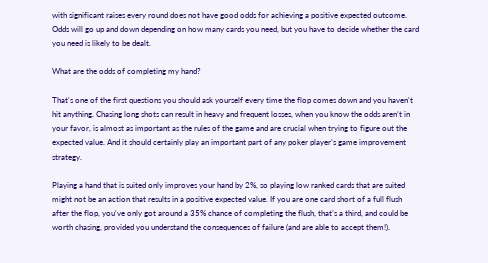with significant raises every round does not have good odds for achieving a positive expected outcome. Odds will go up and down depending on how many cards you need, but you have to decide whether the card you need is likely to be dealt.

What are the odds of completing my hand?

That's one of the first questions you should ask yourself every time the flop comes down and you haven't hit anything. Chasing long shots can result in heavy and frequent losses, when you know the odds aren’t in your favor, is almost as important as the rules of the game and are crucial when trying to figure out the expected value. And it should certainly play an important part of any poker player’s game improvement strategy.

Playing a hand that is suited only improves your hand by 2%, so playing low ranked cards that are suited might not be an action that results in a positive expected value. If you are one card short of a full flush after the flop, you've only got around a 35% chance of completing the flush, that’s a third, and could be worth chasing, provided you understand the consequences of failure (and are able to accept them!).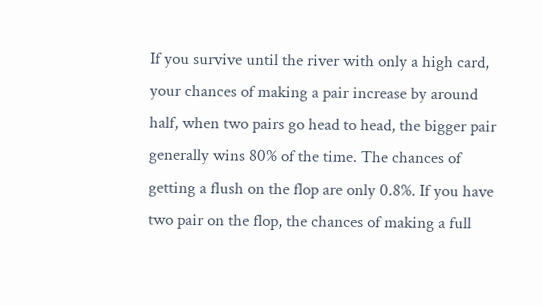If you survive until the river with only a high card, your chances of making a pair increase by around half, when two pairs go head to head, the bigger pair generally wins 80% of the time. The chances of getting a flush on the flop are only 0.8%. If you have two pair on the flop, the chances of making a full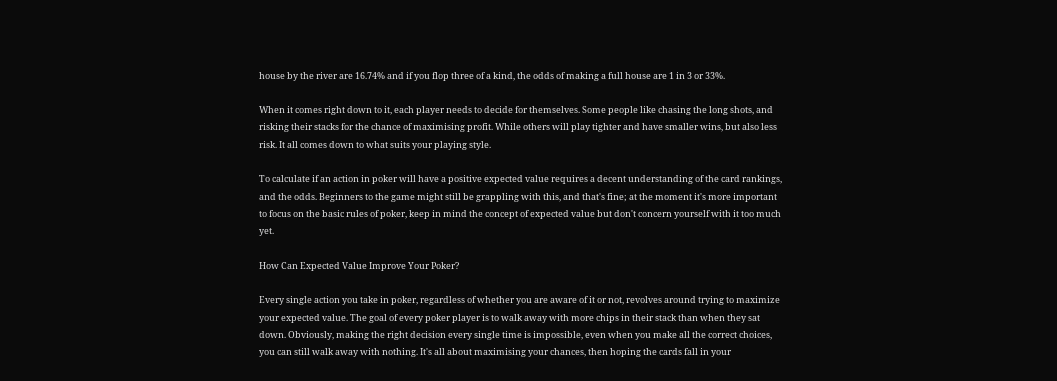house by the river are 16.74% and if you flop three of a kind, the odds of making a full house are 1 in 3 or 33%.

When it comes right down to it, each player needs to decide for themselves. Some people like chasing the long shots, and risking their stacks for the chance of maximising profit. While others will play tighter and have smaller wins, but also less risk. It all comes down to what suits your playing style.

To calculate if an action in poker will have a positive expected value requires a decent understanding of the card rankings, and the odds. Beginners to the game might still be grappling with this, and that's fine; at the moment it's more important to focus on the basic rules of poker, keep in mind the concept of expected value but don't concern yourself with it too much yet.

How Can Expected Value Improve Your Poker?

Every single action you take in poker, regardless of whether you are aware of it or not, revolves around trying to maximize your expected value. The goal of every poker player is to walk away with more chips in their stack than when they sat down. Obviously, making the right decision every single time is impossible, even when you make all the correct choices, you can still walk away with nothing. It's all about maximising your chances, then hoping the cards fall in your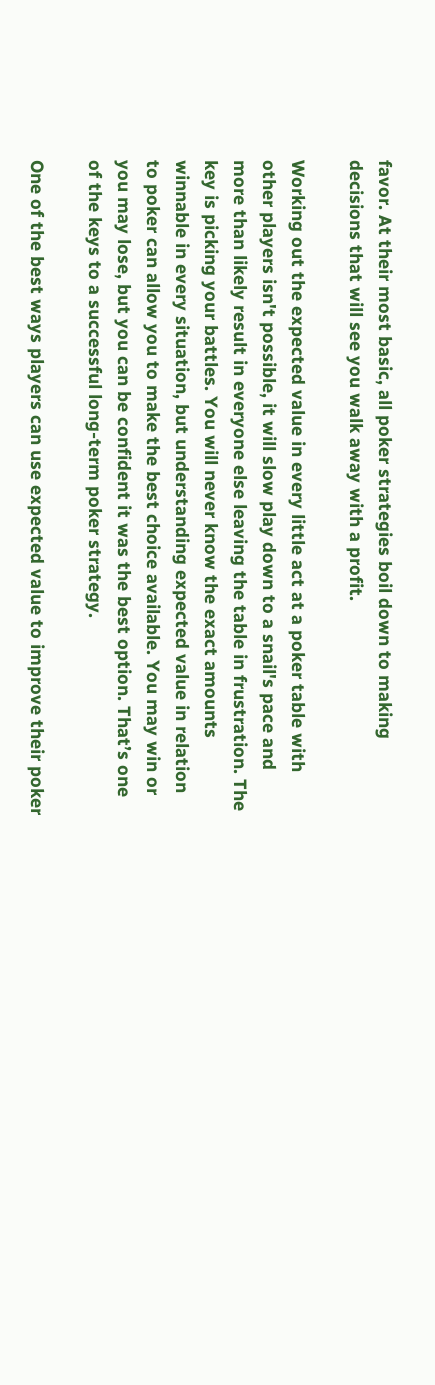favor. At their most basic, all poker strategies boil down to making decisions that will see you walk away with a profit.

Working out the expected value in every little act at a poker table with other players isn't possible, it will slow play down to a snail's pace and more than likely result in everyone else leaving the table in frustration. The key is picking your battles. You will never know the exact amounts winnable in every situation, but understanding expected value in relation to poker can allow you to make the best choice available. You may win or you may lose, but you can be confident it was the best option. That’s one of the keys to a successful long-term poker strategy.

One of the best ways players can use expected value to improve their poker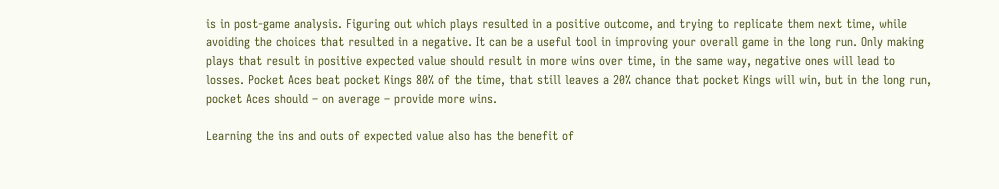is in post-game analysis. Figuring out which plays resulted in a positive outcome, and trying to replicate them next time, while avoiding the choices that resulted in a negative. It can be a useful tool in improving your overall game in the long run. Only making plays that result in positive expected value should result in more wins over time, in the same way, negative ones will lead to losses. Pocket Aces beat pocket Kings 80% of the time, that still leaves a 20% chance that pocket Kings will win, but in the long run, pocket Aces should – on average – provide more wins.

Learning the ins and outs of expected value also has the benefit of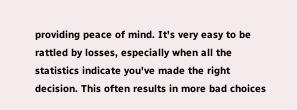providing peace of mind. It's very easy to be rattled by losses, especially when all the statistics indicate you've made the right decision. This often results in more bad choices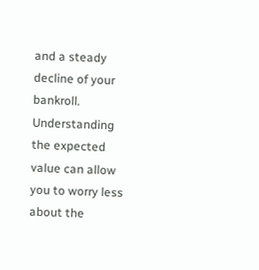and a steady decline of your bankroll. Understanding the expected value can allow you to worry less about the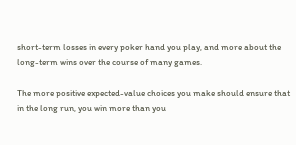short-term losses in every poker hand you play, and more about the long-term wins over the course of many games.

The more positive expected-value choices you make should ensure that in the long run, you win more than you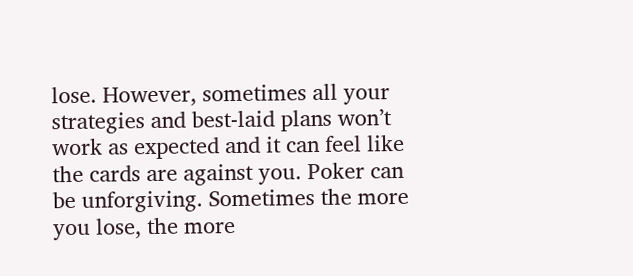lose. However, sometimes all your strategies and best-laid plans won’t work as expected and it can feel like the cards are against you. Poker can be unforgiving. Sometimes the more you lose, the more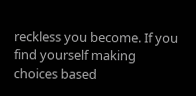reckless you become. If you find yourself making choices based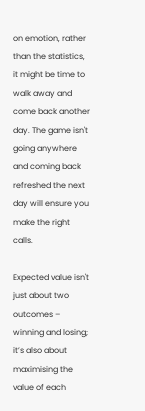on emotion, rather than the statistics, it might be time to walk away and come back another day. The game isn't going anywhere and coming back refreshed the next day will ensure you make the right calls.

Expected value isn't just about two outcomes – winning and losing; it’s also about maximising the value of each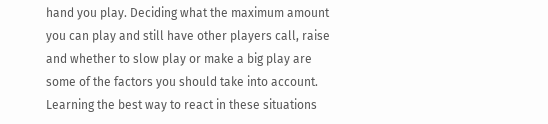hand you play. Deciding what the maximum amount you can play and still have other players call, raise and whether to slow play or make a big play are some of the factors you should take into account. Learning the best way to react in these situations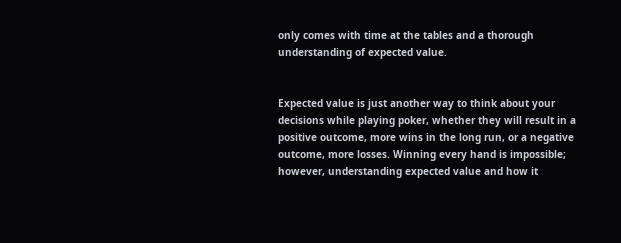only comes with time at the tables and a thorough understanding of expected value.


Expected value is just another way to think about your decisions while playing poker, whether they will result in a positive outcome, more wins in the long run, or a negative outcome, more losses. Winning every hand is impossible; however, understanding expected value and how it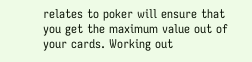relates to poker will ensure that you get the maximum value out of your cards. Working out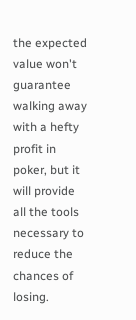the expected value won't guarantee walking away with a hefty profit in poker, but it will provide all the tools necessary to reduce the chances of losing.